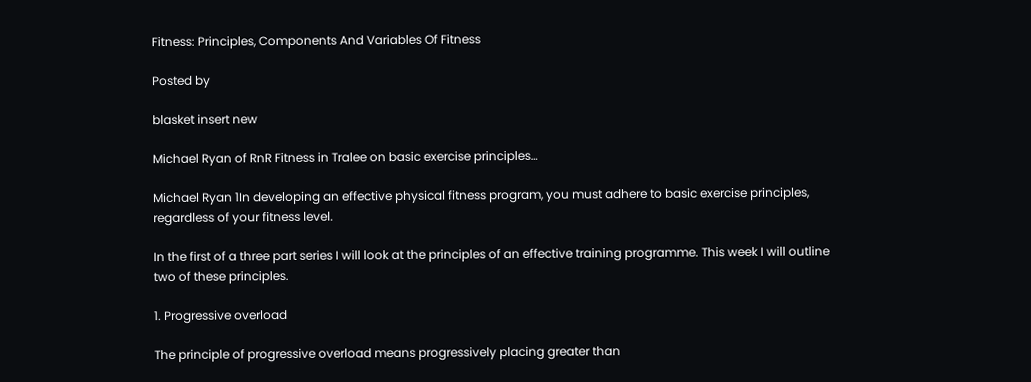Fitness: Principles, Components And Variables Of Fitness

Posted by

blasket insert new

Michael Ryan of RnR Fitness in Tralee on basic exercise principles…

Michael Ryan 1In developing an effective physical fitness program, you must adhere to basic exercise principles, regardless of your fitness level.

In the first of a three part series I will look at the principles of an effective training programme. This week I will outline two of these principles.

1. Progressive overload

The principle of progressive overload means progressively placing greater than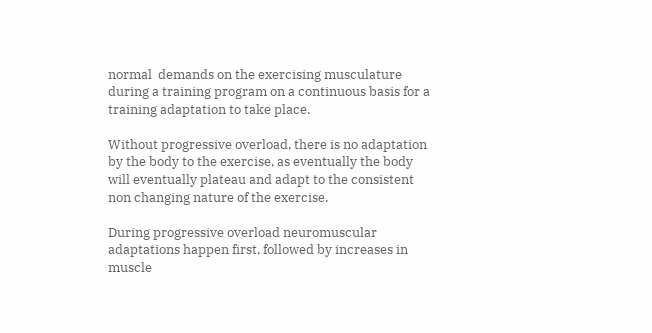normal  demands on the exercising musculature during a training program on a continuous basis for a training adaptation to take place.

Without progressive overload, there is no adaptation by the body to the exercise, as eventually the body will eventually plateau and adapt to the consistent non changing nature of the exercise.

During progressive overload neuromuscular adaptations happen first, followed by increases in muscle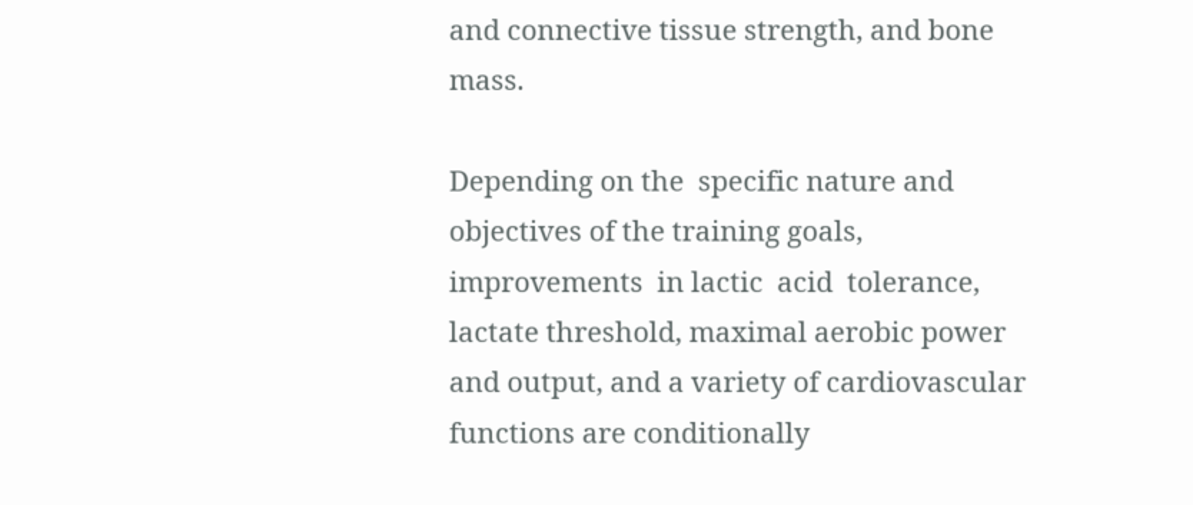and connective tissue strength, and bone mass.

Depending on the  specific nature and objectives of the training goals, improvements  in lactic  acid  tolerance,  lactate threshold, maximal aerobic power and output, and a variety of cardiovascular functions are conditionally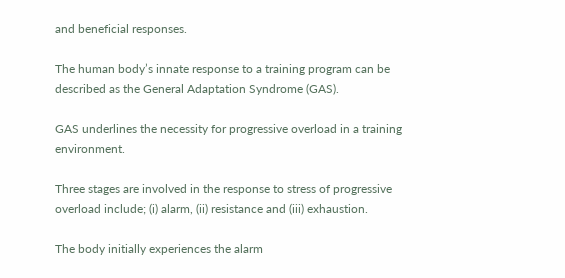and beneficial responses.

The human body’s innate response to a training program can be described as the General Adaptation Syndrome (GAS).

GAS underlines the necessity for progressive overload in a training environment.

Three stages are involved in the response to stress of progressive overload include; (i) alarm, (ii) resistance and (iii) exhaustion.

The body initially experiences the alarm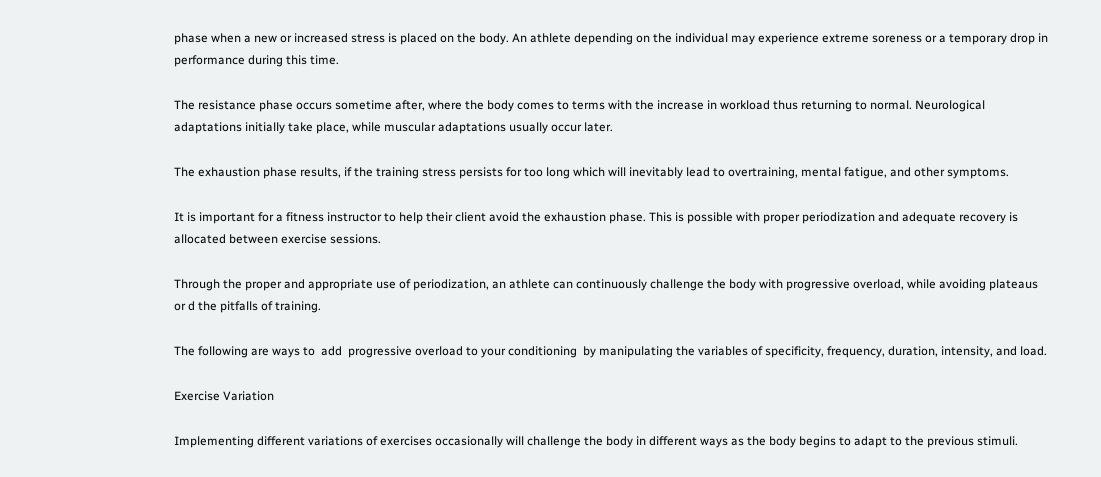phase when a new or increased stress is placed on the body. An athlete depending on the individual may experience extreme soreness or a temporary drop in performance during this time.

The resistance phase occurs sometime after, where the body comes to terms with the increase in workload thus returning to normal. Neurological adaptations initially take place, while muscular adaptations usually occur later.

The exhaustion phase results, if the training stress persists for too long which will inevitably lead to overtraining, mental fatigue, and other symptoms.

It is important for a fitness instructor to help their client avoid the exhaustion phase. This is possible with proper periodization and adequate recovery is allocated between exercise sessions.

Through the proper and appropriate use of periodization, an athlete can continuously challenge the body with progressive overload, while avoiding plateaus or d the pitfalls of training.

The following are ways to  add  progressive overload to your conditioning  by manipulating the variables of specificity, frequency, duration, intensity, and load.

Exercise Variation

Implementing different variations of exercises occasionally will challenge the body in different ways as the body begins to adapt to the previous stimuli.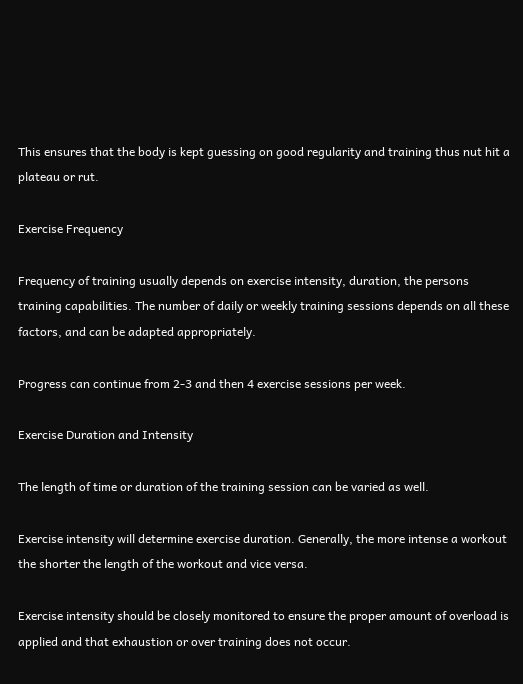This ensures that the body is kept guessing on good regularity and training thus nut hit a plateau or rut.

Exercise Frequency

Frequency of training usually depends on exercise intensity, duration, the persons training capabilities. The number of daily or weekly training sessions depends on all these factors, and can be adapted appropriately.

Progress can continue from 2-3 and then 4 exercise sessions per week.

Exercise Duration and Intensity

The length of time or duration of the training session can be varied as well.

Exercise intensity will determine exercise duration. Generally, the more intense a workout the shorter the length of the workout and vice versa.

Exercise intensity should be closely monitored to ensure the proper amount of overload is applied and that exhaustion or over training does not occur.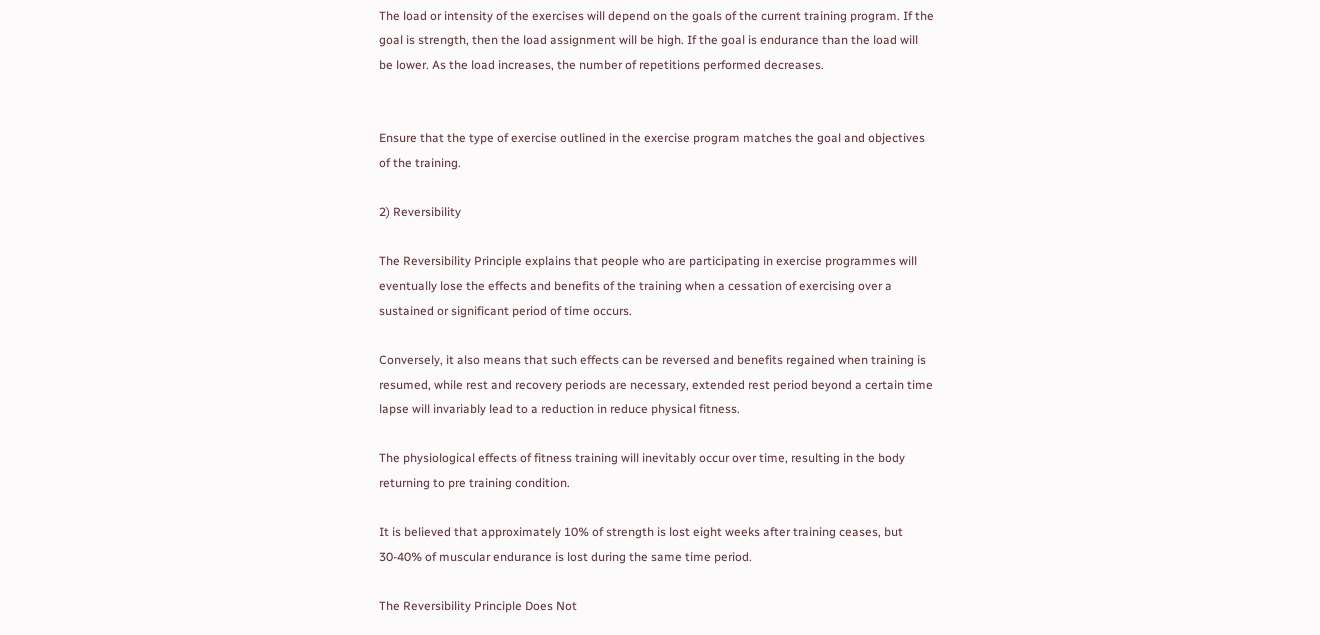The load or intensity of the exercises will depend on the goals of the current training program. If the goal is strength, then the load assignment will be high. If the goal is endurance than the load will be lower. As the load increases, the number of repetitions performed decreases.


Ensure that the type of exercise outlined in the exercise program matches the goal and objectives of the training.

2) Reversibility

The Reversibility Principle explains that people who are participating in exercise programmes will eventually lose the effects and benefits of the training when a cessation of exercising over a sustained or significant period of time occurs.

Conversely, it also means that such effects can be reversed and benefits regained when training is resumed, while rest and recovery periods are necessary, extended rest period beyond a certain time lapse will invariably lead to a reduction in reduce physical fitness.

The physiological effects of fitness training will inevitably occur over time, resulting in the body returning to pre training condition.

It is believed that approximately 10% of strength is lost eight weeks after training ceases, but 30-40% of muscular endurance is lost during the same time period.

The Reversibility Principle Does Not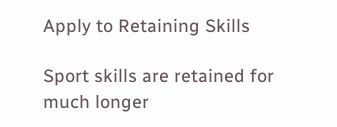Apply to Retaining Skills

Sport skills are retained for much longer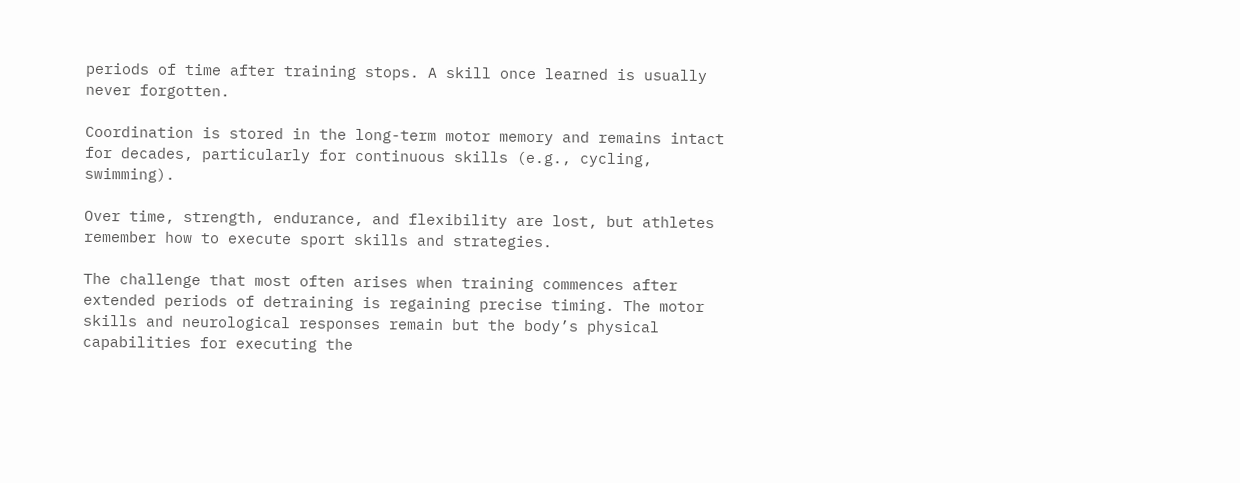periods of time after training stops. A skill once learned is usually never forgotten.

Coordination is stored in the long-term motor memory and remains intact for decades, particularly for continuous skills (e.g., cycling, swimming).

Over time, strength, endurance, and flexibility are lost, but athletes remember how to execute sport skills and strategies.

The challenge that most often arises when training commences after extended periods of detraining is regaining precise timing. The motor skills and neurological responses remain but the body’s physical capabilities for executing the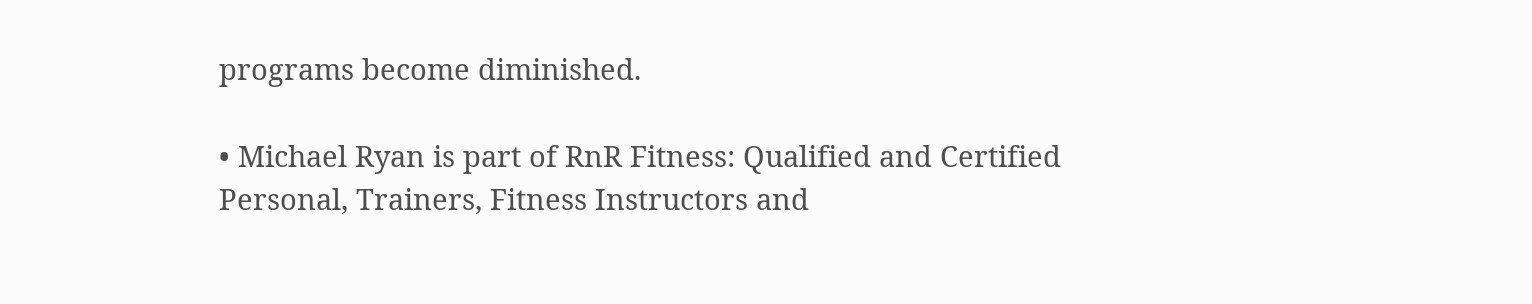programs become diminished.

• Michael Ryan is part of RnR Fitness: Qualified and Certified Personal, Trainers, Fitness Instructors and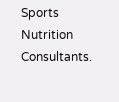Sports Nutrition Consultants.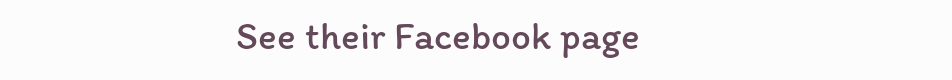See their Facebook page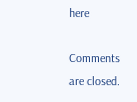here

Comments are closed.